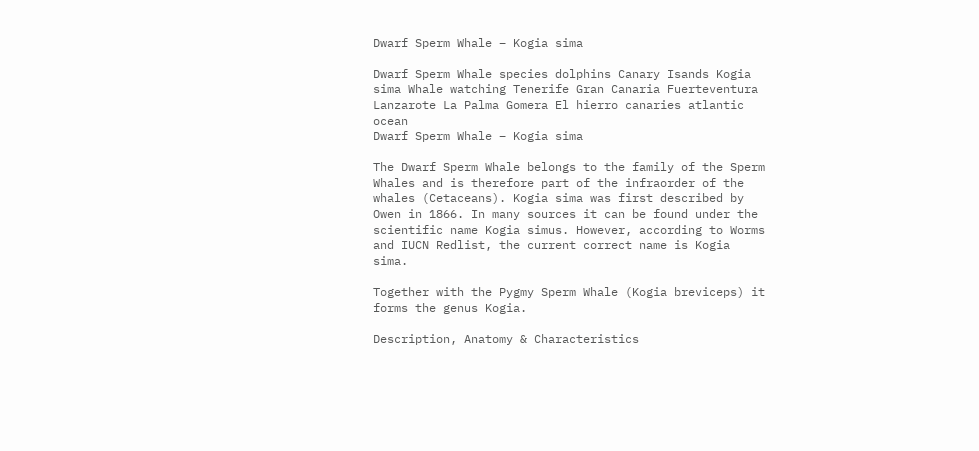Dwarf Sperm Whale – Kogia sima

Dwarf Sperm Whale species dolphins Canary Isands Kogia sima Whale watching Tenerife Gran Canaria Fuerteventura Lanzarote La Palma Gomera El hierro canaries atlantic ocean
Dwarf Sperm Whale – Kogia sima

The Dwarf Sperm Whale belongs to the family of the Sperm Whales and is therefore part of the infraorder of the whales (Cetaceans). Kogia sima was first described by Owen in 1866. In many sources it can be found under the scientific name Kogia simus. However, according to Worms and IUCN Redlist, the current correct name is Kogia sima.

Together with the Pygmy Sperm Whale (Kogia breviceps) it forms the genus Kogia.

Description, Anatomy & Characteristics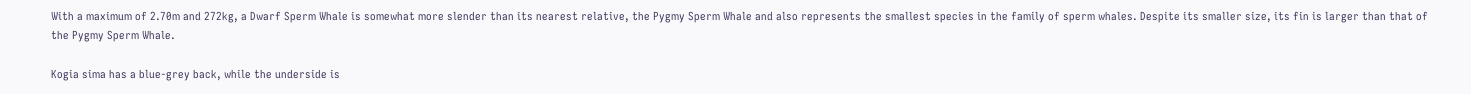With a maximum of 2.70m and 272kg, a Dwarf Sperm Whale is somewhat more slender than its nearest relative, the Pygmy Sperm Whale and also represents the smallest species in the family of sperm whales. Despite its smaller size, its fin is larger than that of the Pygmy Sperm Whale.

Kogia sima has a blue-grey back, while the underside is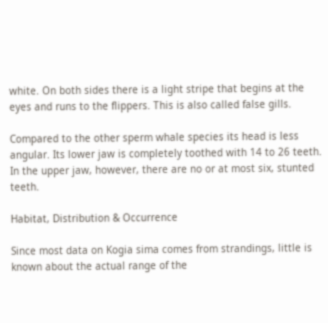white. On both sides there is a light stripe that begins at the eyes and runs to the flippers. This is also called false gills.

Compared to the other sperm whale species its head is less angular. Its lower jaw is completely toothed with 14 to 26 teeth. In the upper jaw, however, there are no or at most six, stunted teeth.

Habitat, Distribution & Occurrence

Since most data on Kogia sima comes from strandings, little is known about the actual range of the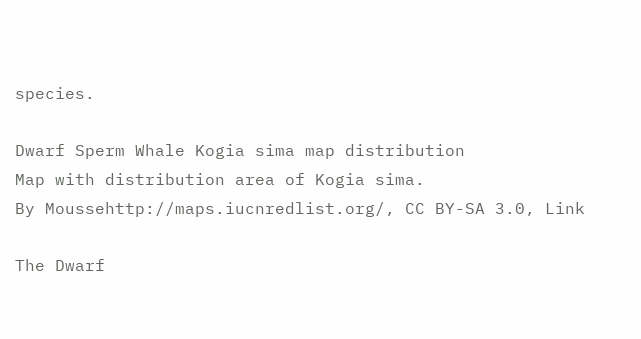species.

Dwarf Sperm Whale Kogia sima map distribution
Map with distribution area of Kogia sima.
By Moussehttp://maps.iucnredlist.org/, CC BY-SA 3.0, Link

The Dwarf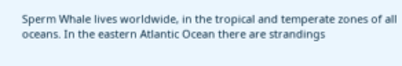Sperm Whale lives worldwide, in the tropical and temperate zones of all oceans. In the eastern Atlantic Ocean there are strandings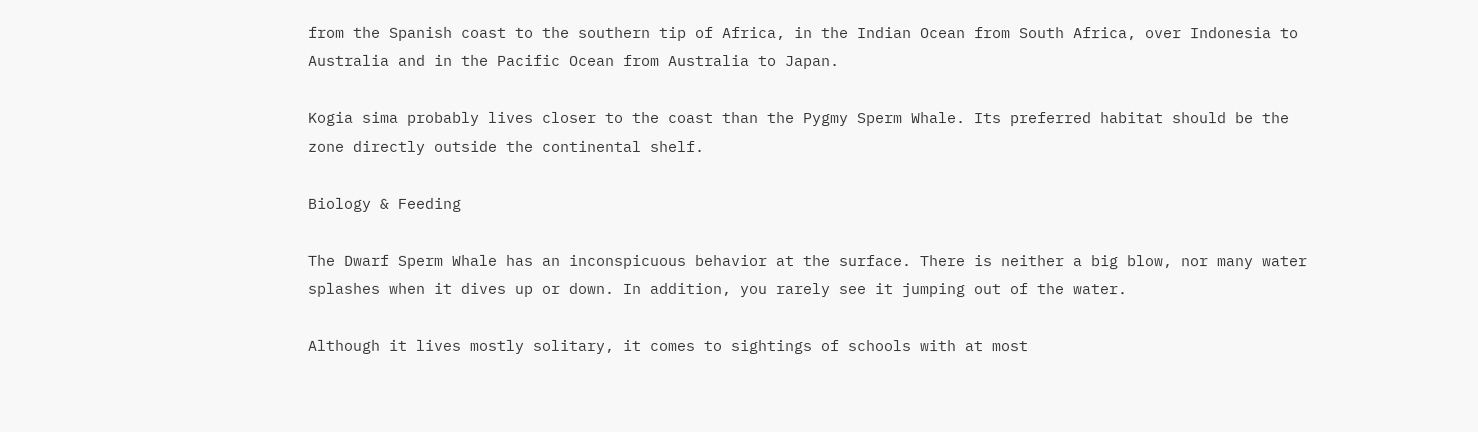from the Spanish coast to the southern tip of Africa, in the Indian Ocean from South Africa, over Indonesia to Australia and in the Pacific Ocean from Australia to Japan.

Kogia sima probably lives closer to the coast than the Pygmy Sperm Whale. Its preferred habitat should be the zone directly outside the continental shelf.

Biology & Feeding

The Dwarf Sperm Whale has an inconspicuous behavior at the surface. There is neither a big blow, nor many water splashes when it dives up or down. In addition, you rarely see it jumping out of the water.

Although it lives mostly solitary, it comes to sightings of schools with at most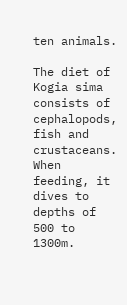ten animals.

The diet of Kogia sima consists of cephalopods, fish and crustaceans. When feeding, it dives to depths of 500 to 1300m.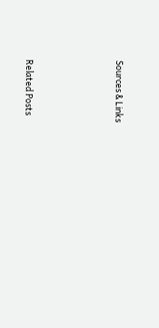Sources & Links




Related Posts